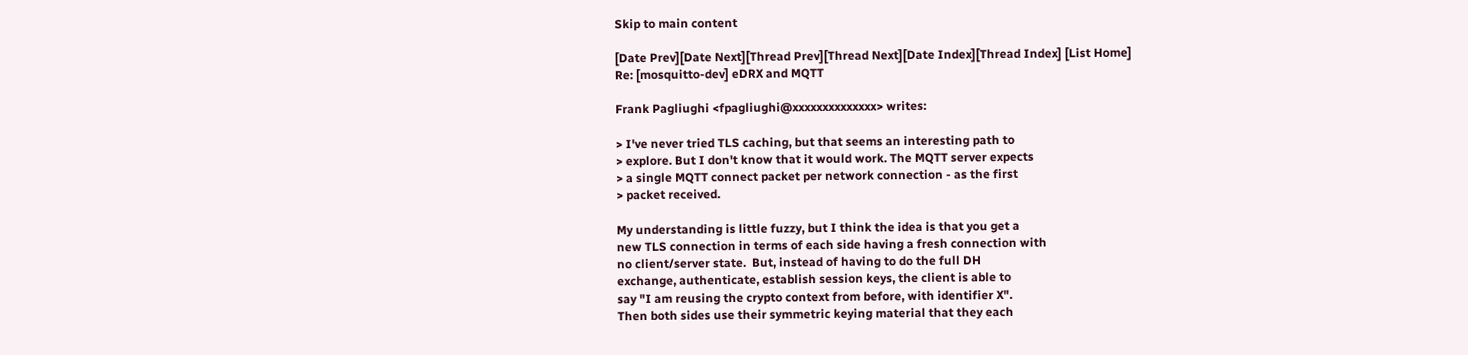Skip to main content

[Date Prev][Date Next][Thread Prev][Thread Next][Date Index][Thread Index] [List Home]
Re: [mosquitto-dev] eDRX and MQTT

Frank Pagliughi <fpagliughi@xxxxxxxxxxxxxx> writes:

> I've never tried TLS caching, but that seems an interesting path to
> explore. But I don't know that it would work. The MQTT server expects
> a single MQTT connect packet per network connection - as the first
> packet received.

My understanding is little fuzzy, but I think the idea is that you get a
new TLS connection in terms of each side having a fresh connection with
no client/server state.  But, instead of having to do the full DH
exchange, authenticate, establish session keys, the client is able to
say "I am reusing the crypto context from before, with identifier X".
Then both sides use their symmetric keying material that they each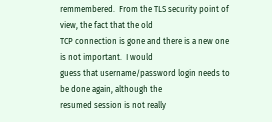remmembered.  From the TLS security point of view, the fact that the old
TCP connection is gone and there is a new one is not important.  I would
guess that username/password login needs to be done again, although the
resumed session is not really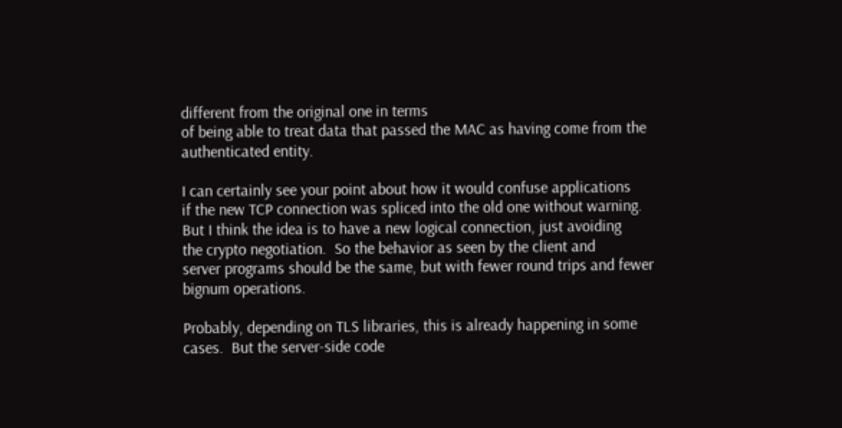different from the original one in terms
of being able to treat data that passed the MAC as having come from the
authenticated entity.

I can certainly see your point about how it would confuse applications
if the new TCP connection was spliced into the old one without warning.
But I think the idea is to have a new logical connection, just avoiding
the crypto negotiation.  So the behavior as seen by the client and
server programs should be the same, but with fewer round trips and fewer
bignum operations.

Probably, depending on TLS libraries, this is already happening in some
cases.  But the server-side code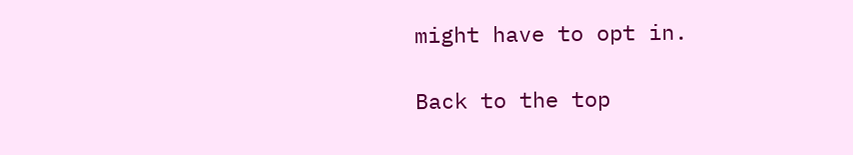might have to opt in.

Back to the top